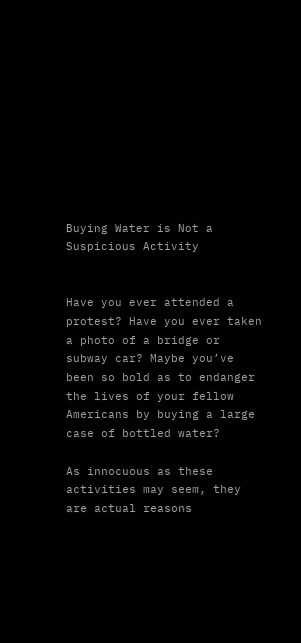Buying Water is Not a Suspicious Activity


Have you ever attended a protest? Have you ever taken a photo of a bridge or subway car? Maybe you’ve been so bold as to endanger the lives of your fellow Americans by buying a large case of bottled water?

As innocuous as these activities may seem, they are actual reasons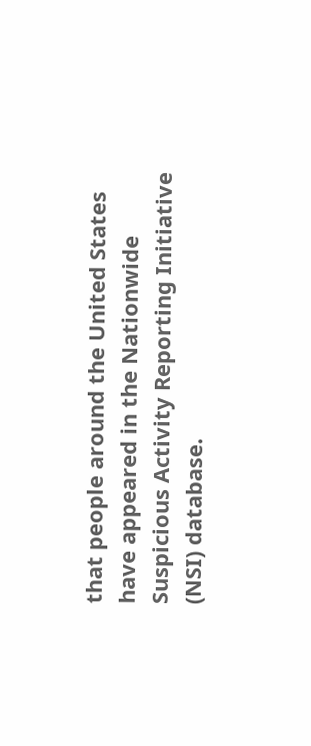that people around the United States have appeared in the Nationwide Suspicious Activity Reporting Initiative (NSI) database.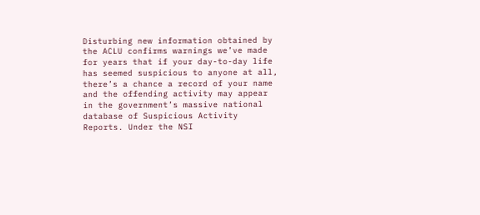Disturbing new information obtained by the ACLU confirms warnings we’ve made for years that if your day-to-day life has seemed suspicious to anyone at all, there’s a chance a record of your name and the offending activity may appear in the government’s massive national database of Suspicious Activity Reports. Under the NSI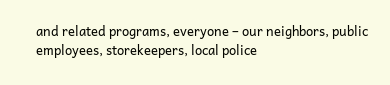and related programs, everyone – our neighbors, public employees, storekeepers, local police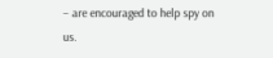– are encouraged to help spy on us.